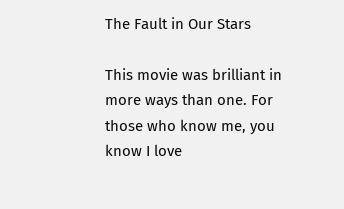The Fault in Our Stars

This movie was brilliant in more ways than one. For those who know me, you know I love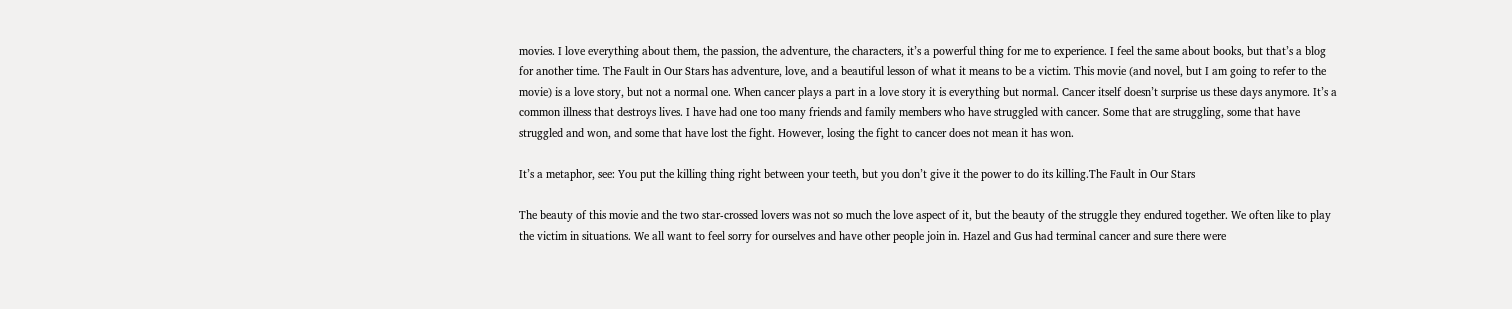movies. I love everything about them, the passion, the adventure, the characters, it’s a powerful thing for me to experience. I feel the same about books, but that’s a blog for another time. The Fault in Our Stars has adventure, love, and a beautiful lesson of what it means to be a victim. This movie (and novel, but I am going to refer to the movie) is a love story, but not a normal one. When cancer plays a part in a love story it is everything but normal. Cancer itself doesn’t surprise us these days anymore. It’s a common illness that destroys lives. I have had one too many friends and family members who have struggled with cancer. Some that are struggling, some that have struggled and won, and some that have lost the fight. However, losing the fight to cancer does not mean it has won.

It’s a metaphor, see: You put the killing thing right between your teeth, but you don’t give it the power to do its killing.The Fault in Our Stars

The beauty of this movie and the two star-crossed lovers was not so much the love aspect of it, but the beauty of the struggle they endured together. We often like to play the victim in situations. We all want to feel sorry for ourselves and have other people join in. Hazel and Gus had terminal cancer and sure there were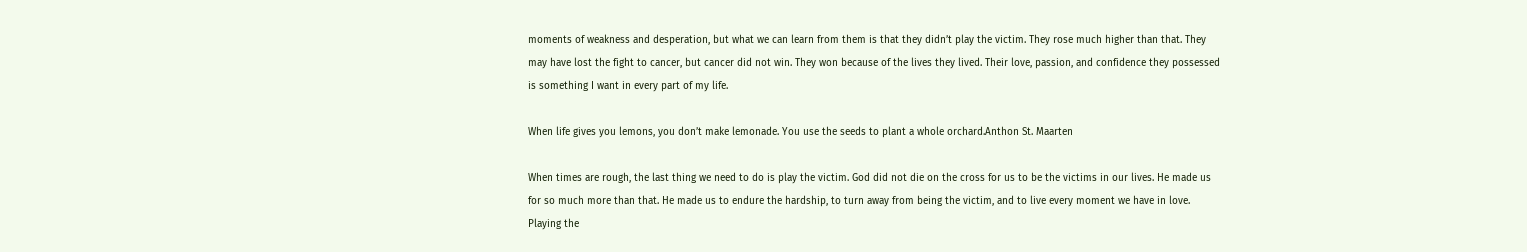moments of weakness and desperation, but what we can learn from them is that they didn’t play the victim. They rose much higher than that. They may have lost the fight to cancer, but cancer did not win. They won because of the lives they lived. Their love, passion, and confidence they possessed is something I want in every part of my life.

When life gives you lemons, you don’t make lemonade. You use the seeds to plant a whole orchard.Anthon St. Maarten

When times are rough, the last thing we need to do is play the victim. God did not die on the cross for us to be the victims in our lives. He made us for so much more than that. He made us to endure the hardship, to turn away from being the victim, and to live every moment we have in love. Playing the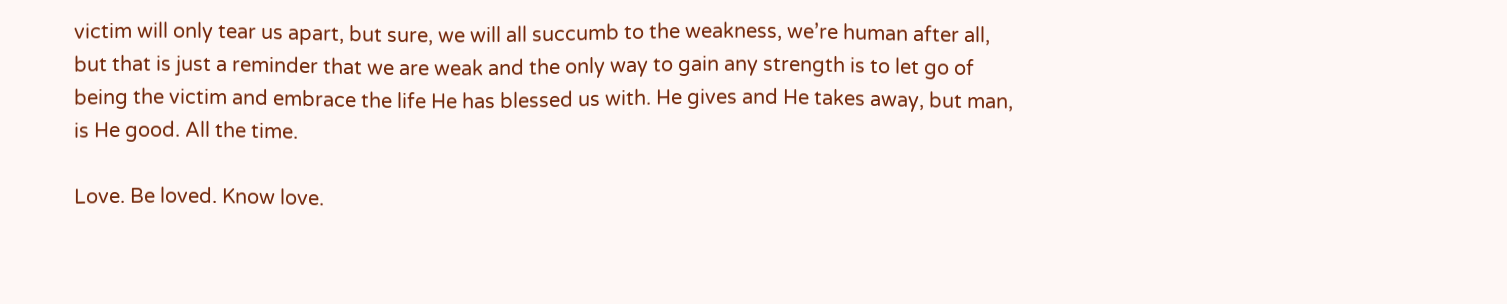victim will only tear us apart, but sure, we will all succumb to the weakness, we’re human after all, but that is just a reminder that we are weak and the only way to gain any strength is to let go of being the victim and embrace the life He has blessed us with. He gives and He takes away, but man, is He good. All the time.

Love. Be loved. Know love.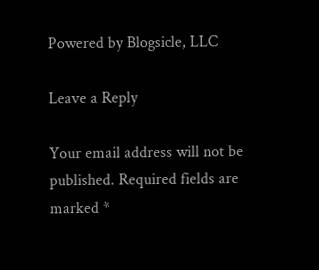Powered by Blogsicle, LLC

Leave a Reply

Your email address will not be published. Required fields are marked *